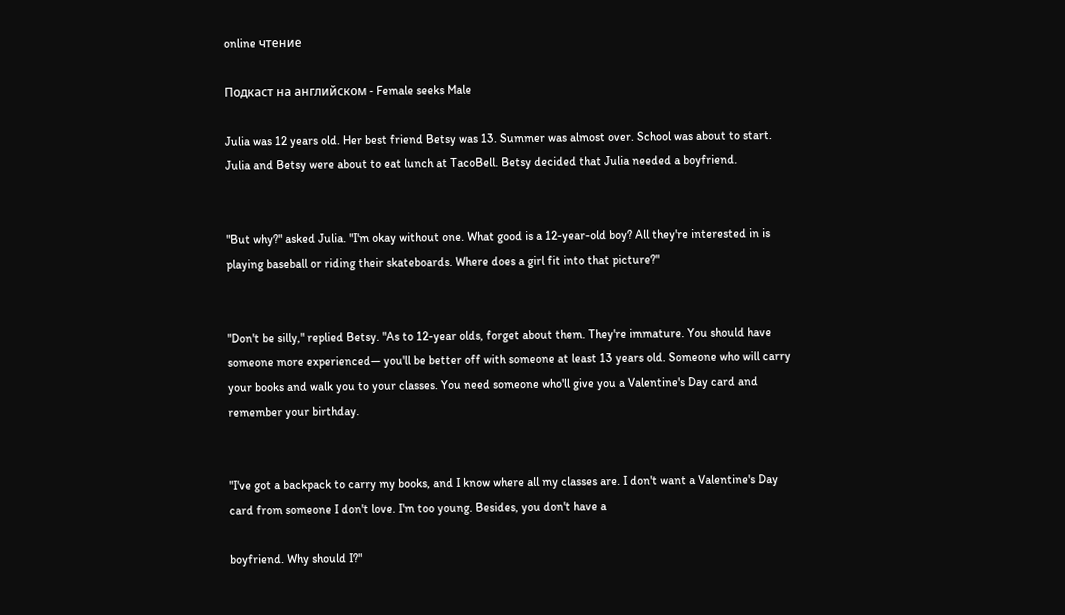online чтение

Подкаст на английском - Female seeks Male

Julia was 12 years old. Her best friend Betsy was 13. Summer was almost over. School was about to start. Julia and Betsy were about to eat lunch at TacoBell. Betsy decided that Julia needed a boyfriend.


"But why?" asked Julia. "I'm okay without one. What good is a 12-year-old boy? All they're interested in is playing baseball or riding their skateboards. Where does a girl fit into that picture?"


"Don't be silly," replied Betsy. "As to 12-year olds, forget about them. They're immature. You should have someone more experienced— you'll be better off with someone at least 13 years old. Someone who will carry your books and walk you to your classes. You need someone who'll give you a Valentine's Day card and remember your birthday.


"I've got a backpack to carry my books, and I know where all my classes are. I don't want a Valentine's Day card from someone I don't love. I'm too young. Besides, you don't have a

boyfriend. Why should I?"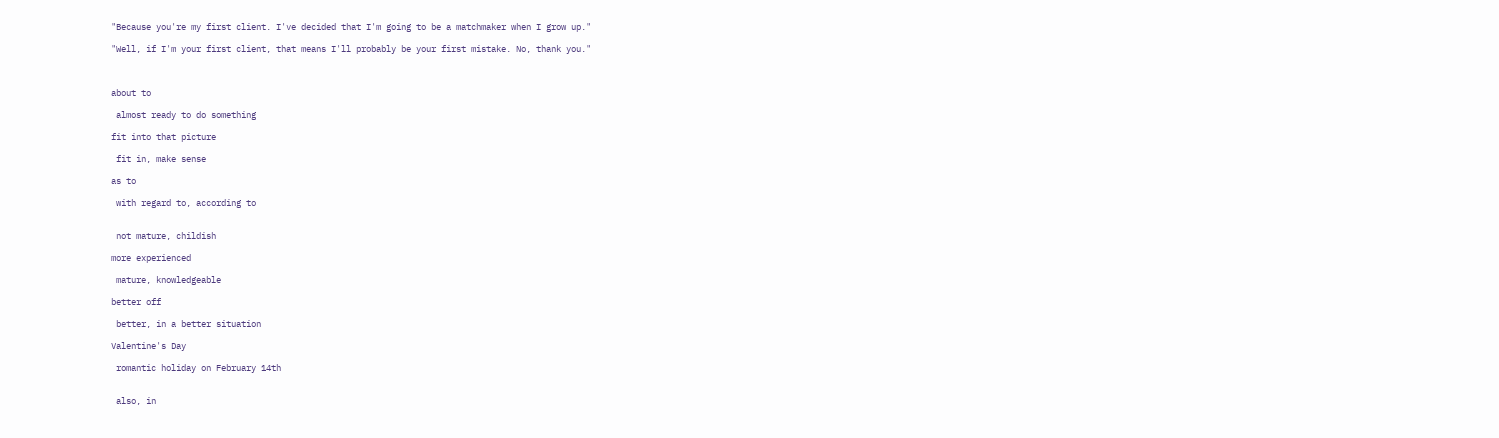"Because you're my first client. I've decided that I'm going to be a matchmaker when I grow up."

"Well, if I'm your first client, that means I'll probably be your first mistake. No, thank you."



about to

 almost ready to do something

fit into that picture

 fit in, make sense

as to

 with regard to, according to


 not mature, childish

more experienced

 mature, knowledgeable

better off

 better, in a better situation

Valentine's Day

 romantic holiday on February 14th


 also, in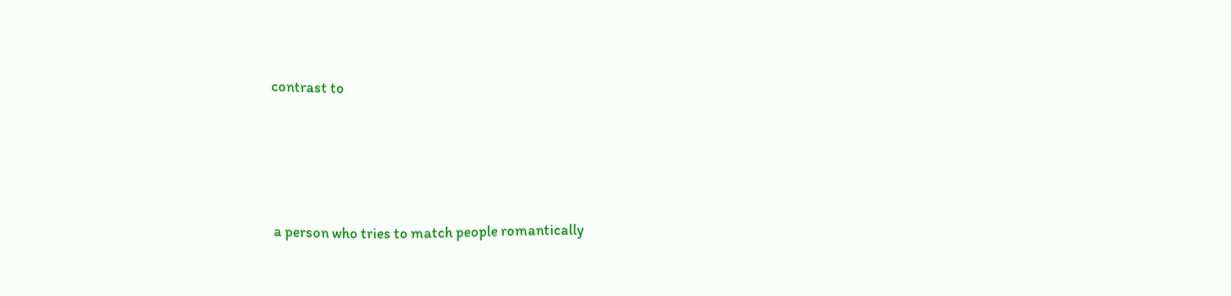contrast to




 a person who tries to match people romantically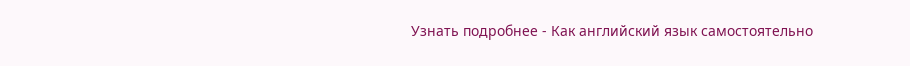Узнать подробнее - Как английский язык самостоятельно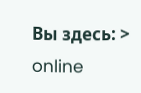Вы здесь: > online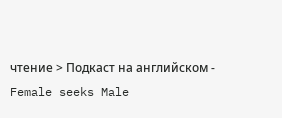чтение > Подкаст на английском - Female seeks Male